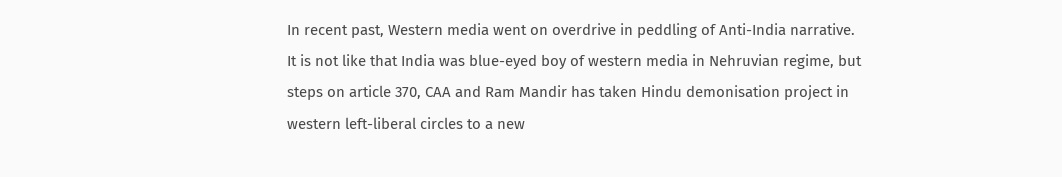In recent past, Western media went on overdrive in peddling of Anti-India narrative. It is not like that India was blue-eyed boy of western media in Nehruvian regime, but steps on article 370, CAA and Ram Mandir has taken Hindu demonisation project in western left-liberal circles to a new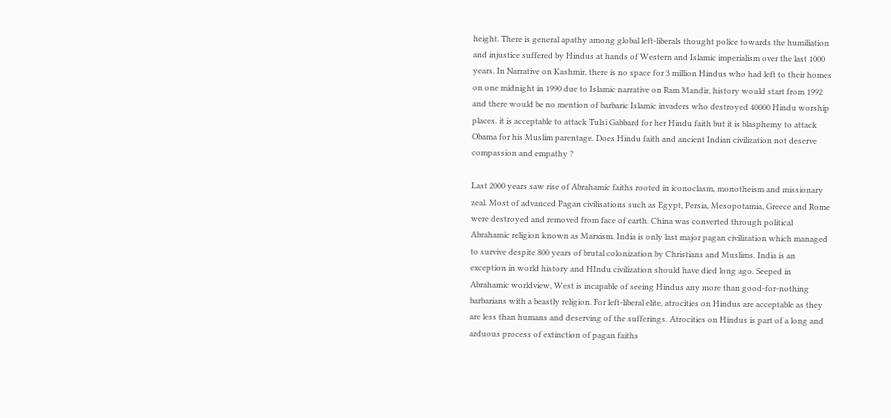height. There is general apathy among global left-liberals thought police towards the humiliation and injustice suffered by Hindus at hands of Western and Islamic imperialism over the last 1000 years. In Narrative on Kashmir, there is no space for 3 million Hindus who had left to their homes on one midnight in 1990 due to Islamic narrative on Ram Mandir, history would start from 1992 and there would be no mention of barbaric Islamic invaders who destroyed 40000 Hindu worship places. it is acceptable to attack Tulsi Gabbard for her Hindu faith but it is blasphemy to attack Obama for his Muslim parentage. Does Hindu faith and ancient Indian civilization not deserve compassion and empathy ?

Last 2000 years saw rise of Abrahamic faiths rooted in iconoclasm, monotheism and missionary zeal. Most of advanced Pagan civilisations such as Egypt, Persia, Mesopotamia, Greece and Rome were destroyed and removed from face of earth. China was converted through political Abrahamic religion known as Marxism. India is only last major pagan civilization which managed to survive despite 800 years of brutal colonization by Christians and Muslims. India is an exception in world history and HIndu civilization should have died long ago. Seeped in Abrahamic worldview, West is incapable of seeing Hindus any more than good-for-nothing barbarians with a beastly religion. For left-liberal elite, atrocities on Hindus are acceptable as they are less than humans and deserving of the sufferings. Atrocities on Hindus is part of a long and arduous process of extinction of pagan faiths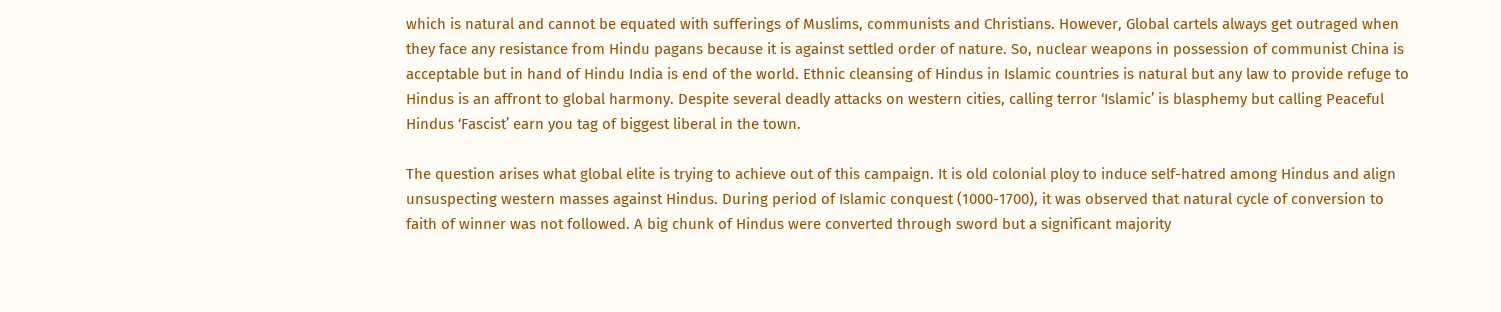which is natural and cannot be equated with sufferings of Muslims, communists and Christians. However, Global cartels always get outraged when they face any resistance from Hindu pagans because it is against settled order of nature. So, nuclear weapons in possession of communist China is acceptable but in hand of Hindu India is end of the world. Ethnic cleansing of Hindus in Islamic countries is natural but any law to provide refuge to Hindus is an affront to global harmony. Despite several deadly attacks on western cities, calling terror ‘Islamic’ is blasphemy but calling Peaceful Hindus ‘Fascist’ earn you tag of biggest liberal in the town.

The question arises what global elite is trying to achieve out of this campaign. It is old colonial ploy to induce self-hatred among Hindus and align unsuspecting western masses against Hindus. During period of Islamic conquest (1000-1700), it was observed that natural cycle of conversion to faith of winner was not followed. A big chunk of Hindus were converted through sword but a significant majority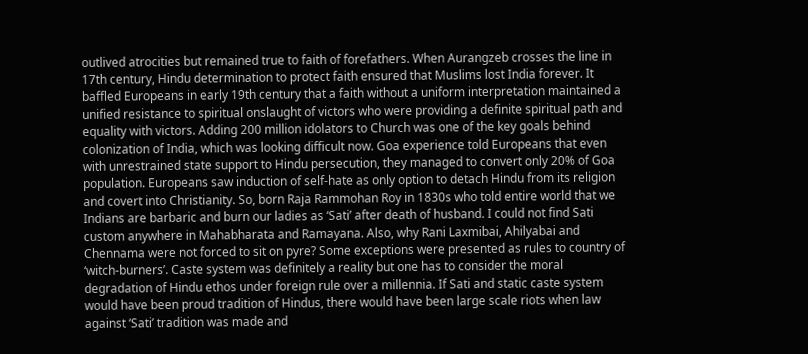outlived atrocities but remained true to faith of forefathers. When Aurangzeb crosses the line in 17th century, Hindu determination to protect faith ensured that Muslims lost India forever. It baffled Europeans in early 19th century that a faith without a uniform interpretation maintained a unified resistance to spiritual onslaught of victors who were providing a definite spiritual path and equality with victors. Adding 200 million idolators to Church was one of the key goals behind colonization of India, which was looking difficult now. Goa experience told Europeans that even with unrestrained state support to Hindu persecution, they managed to convert only 20% of Goa population. Europeans saw induction of self-hate as only option to detach Hindu from its religion and covert into Christianity. So, born Raja Rammohan Roy in 1830s who told entire world that we Indians are barbaric and burn our ladies as ‘Sati’ after death of husband. I could not find Sati custom anywhere in Mahabharata and Ramayana. Also, why Rani Laxmibai, Ahilyabai and Chennama were not forced to sit on pyre? Some exceptions were presented as rules to country of ‘witch-burners’. Caste system was definitely a reality but one has to consider the moral degradation of Hindu ethos under foreign rule over a millennia. If Sati and static caste system would have been proud tradition of Hindus, there would have been large scale riots when law against ‘Sati’ tradition was made and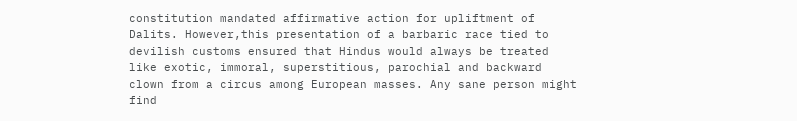constitution mandated affirmative action for upliftment of Dalits. However,this presentation of a barbaric race tied to devilish customs ensured that Hindus would always be treated like exotic, immoral, superstitious, parochial and backward clown from a circus among European masses. Any sane person might find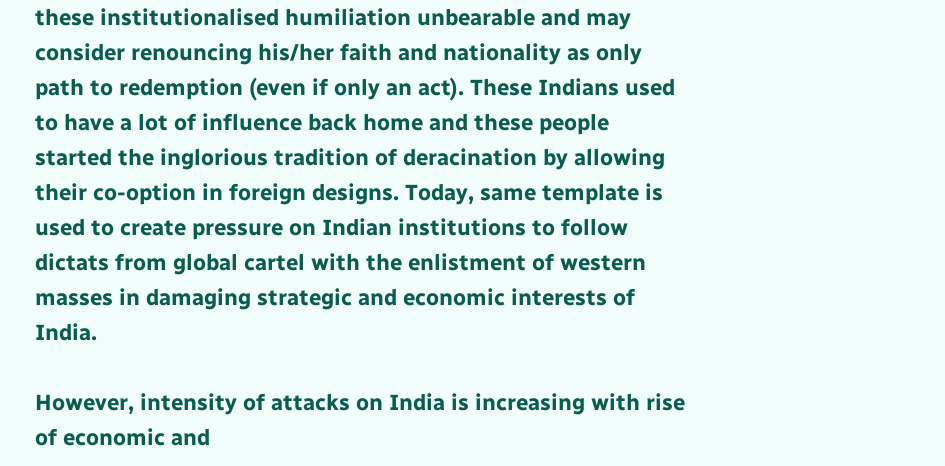these institutionalised humiliation unbearable and may consider renouncing his/her faith and nationality as only path to redemption (even if only an act). These Indians used to have a lot of influence back home and these people started the inglorious tradition of deracination by allowing their co-option in foreign designs. Today, same template is used to create pressure on Indian institutions to follow dictats from global cartel with the enlistment of western masses in damaging strategic and economic interests of India.

However, intensity of attacks on India is increasing with rise of economic and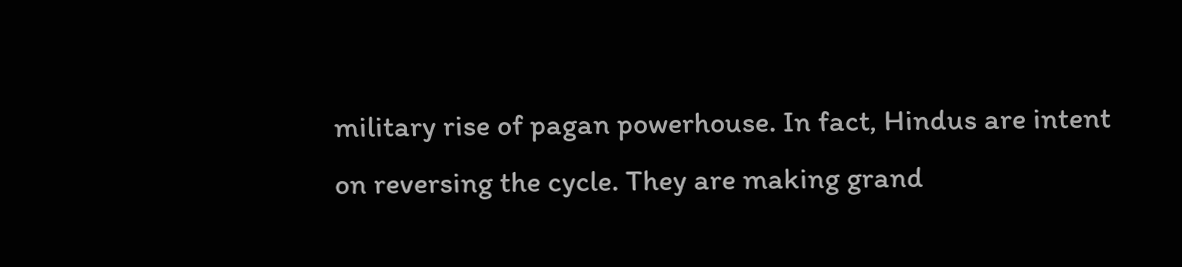military rise of pagan powerhouse. In fact, Hindus are intent on reversing the cycle. They are making grand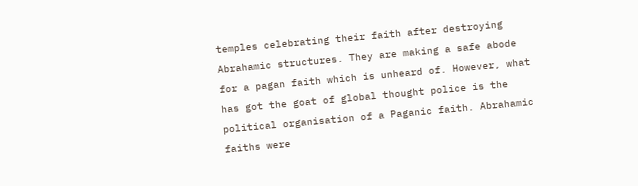temples celebrating their faith after destroying Abrahamic structures. They are making a safe abode for a pagan faith which is unheard of. However, what has got the goat of global thought police is the political organisation of a Paganic faith. Abrahamic faiths were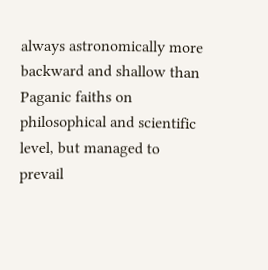always astronomically more backward and shallow than Paganic faiths on philosophical and scientific level, but managed to prevail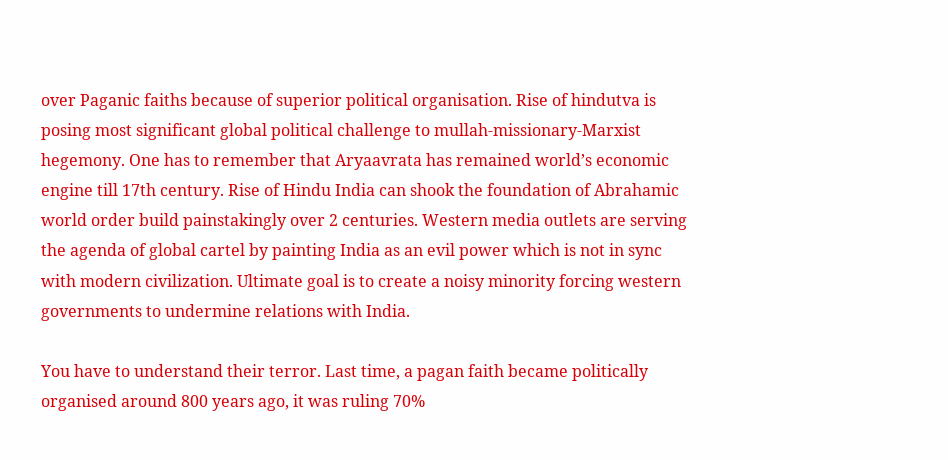over Paganic faiths because of superior political organisation. Rise of hindutva is posing most significant global political challenge to mullah-missionary-Marxist hegemony. One has to remember that Aryaavrata has remained world’s economic engine till 17th century. Rise of Hindu India can shook the foundation of Abrahamic world order build painstakingly over 2 centuries. Western media outlets are serving the agenda of global cartel by painting India as an evil power which is not in sync with modern civilization. Ultimate goal is to create a noisy minority forcing western governments to undermine relations with India.

You have to understand their terror. Last time, a pagan faith became politically organised around 800 years ago, it was ruling 70%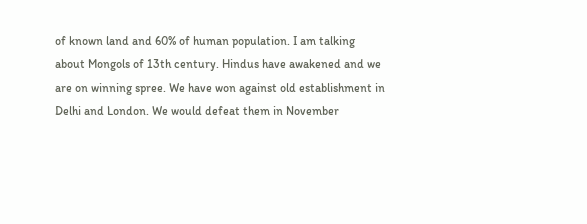of known land and 60% of human population. I am talking about Mongols of 13th century. Hindus have awakened and we are on winning spree. We have won against old establishment in Delhi and London. We would defeat them in November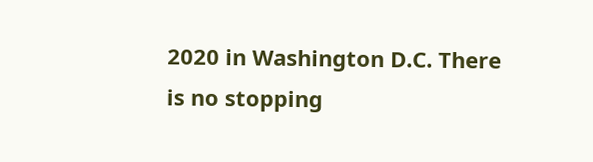2020 in Washington D.C. There is no stopping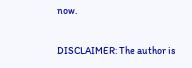now.

DISCLAIMER: The author is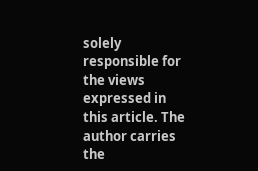solely responsible for the views expressed in this article. The author carries the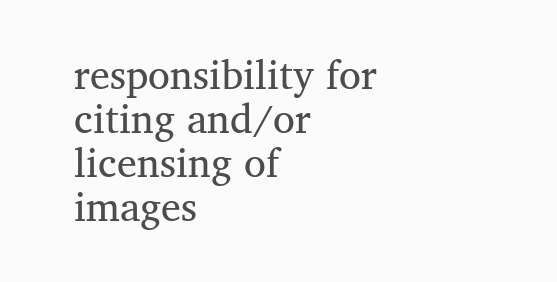responsibility for citing and/or licensing of images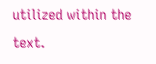utilized within the text.